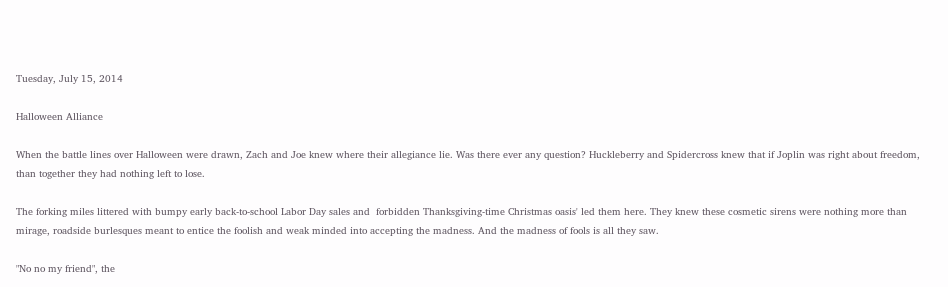Tuesday, July 15, 2014

Halloween Alliance

When the battle lines over Halloween were drawn, Zach and Joe knew where their allegiance lie. Was there ever any question? Huckleberry and Spidercross knew that if Joplin was right about freedom, than together they had nothing left to lose.

The forking miles littered with bumpy early back-to-school Labor Day sales and  forbidden Thanksgiving-time Christmas oasis' led them here. They knew these cosmetic sirens were nothing more than mirage, roadside burlesques meant to entice the foolish and weak minded into accepting the madness. And the madness of fools is all they saw.

"No no my friend", the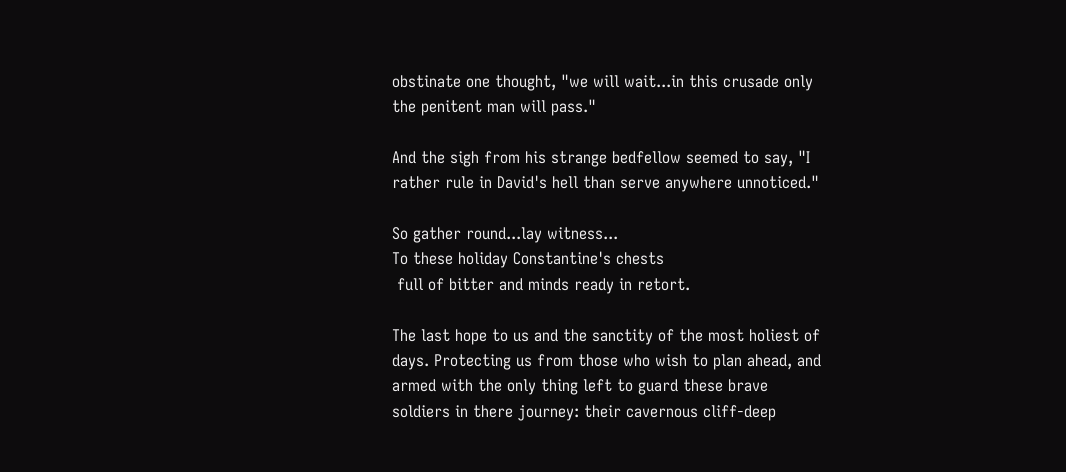obstinate one thought, "we will wait...in this crusade only the penitent man will pass."

And the sigh from his strange bedfellow seemed to say, "I rather rule in David's hell than serve anywhere unnoticed."

So gather round...lay witness...
To these holiday Constantine's chests
 full of bitter and minds ready in retort.

The last hope to us and the sanctity of the most holiest of days. Protecting us from those who wish to plan ahead, and armed with the only thing left to guard these brave soldiers in there journey: their cavernous cliff-deep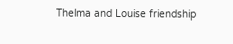Thelma and Louise friendship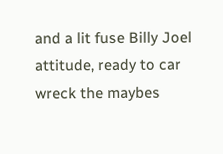and a lit fuse Billy Joel attitude, ready to car wreck the maybes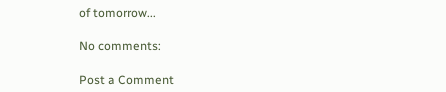of tomorrow...

No comments:

Post a Comment